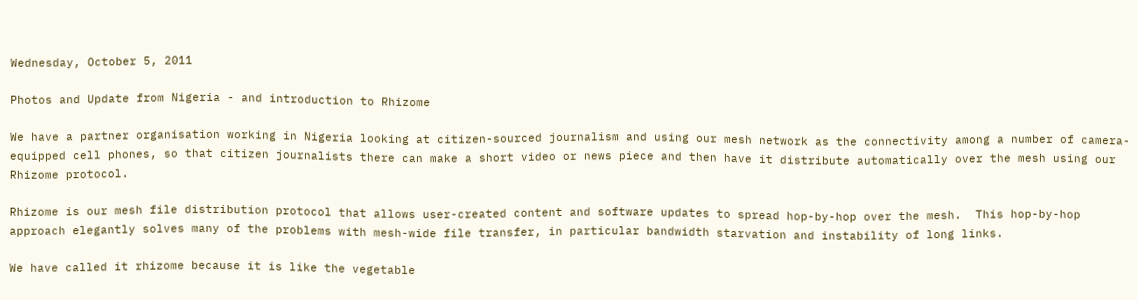Wednesday, October 5, 2011

Photos and Update from Nigeria - and introduction to Rhizome

We have a partner organisation working in Nigeria looking at citizen-sourced journalism and using our mesh network as the connectivity among a number of camera-equipped cell phones, so that citizen journalists there can make a short video or news piece and then have it distribute automatically over the mesh using our Rhizome protocol.

Rhizome is our mesh file distribution protocol that allows user-created content and software updates to spread hop-by-hop over the mesh.  This hop-by-hop approach elegantly solves many of the problems with mesh-wide file transfer, in particular bandwidth starvation and instability of long links.

We have called it rhizome because it is like the vegetable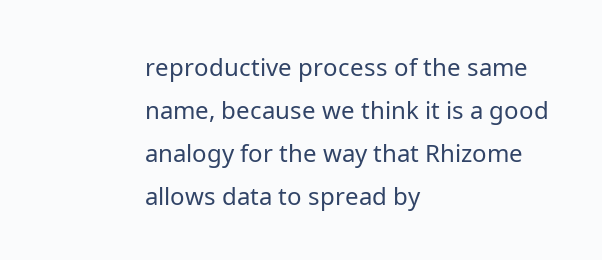reproductive process of the same name, because we think it is a good analogy for the way that Rhizome allows data to spread by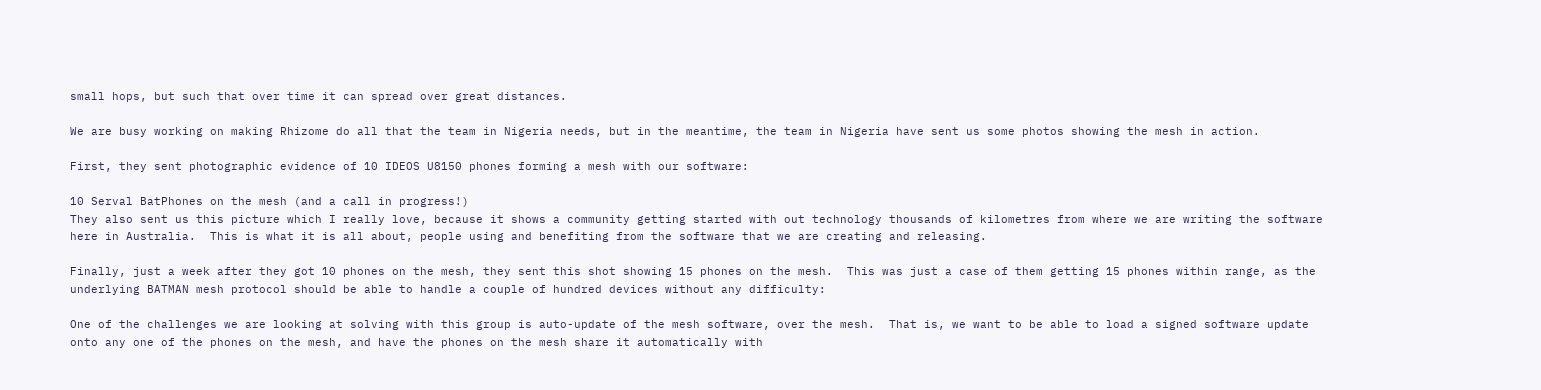small hops, but such that over time it can spread over great distances.

We are busy working on making Rhizome do all that the team in Nigeria needs, but in the meantime, the team in Nigeria have sent us some photos showing the mesh in action.

First, they sent photographic evidence of 10 IDEOS U8150 phones forming a mesh with our software:

10 Serval BatPhones on the mesh (and a call in progress!)
They also sent us this picture which I really love, because it shows a community getting started with out technology thousands of kilometres from where we are writing the software here in Australia.  This is what it is all about, people using and benefiting from the software that we are creating and releasing.

Finally, just a week after they got 10 phones on the mesh, they sent this shot showing 15 phones on the mesh.  This was just a case of them getting 15 phones within range, as the underlying BATMAN mesh protocol should be able to handle a couple of hundred devices without any difficulty:

One of the challenges we are looking at solving with this group is auto-update of the mesh software, over the mesh.  That is, we want to be able to load a signed software update onto any one of the phones on the mesh, and have the phones on the mesh share it automatically with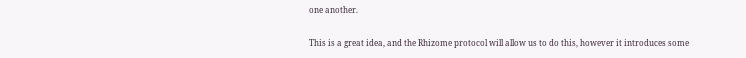one another.

This is a great idea, and the Rhizome protocol will allow us to do this, however it introduces some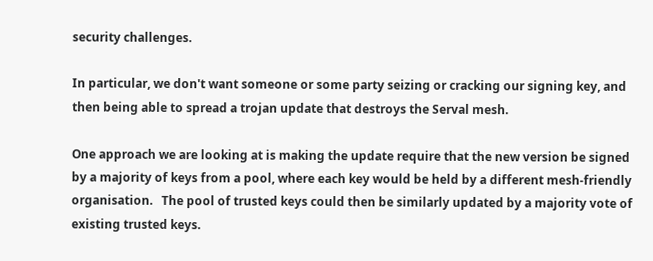security challenges.

In particular, we don't want someone or some party seizing or cracking our signing key, and then being able to spread a trojan update that destroys the Serval mesh.

One approach we are looking at is making the update require that the new version be signed by a majority of keys from a pool, where each key would be held by a different mesh-friendly organisation.   The pool of trusted keys could then be similarly updated by a majority vote of existing trusted keys.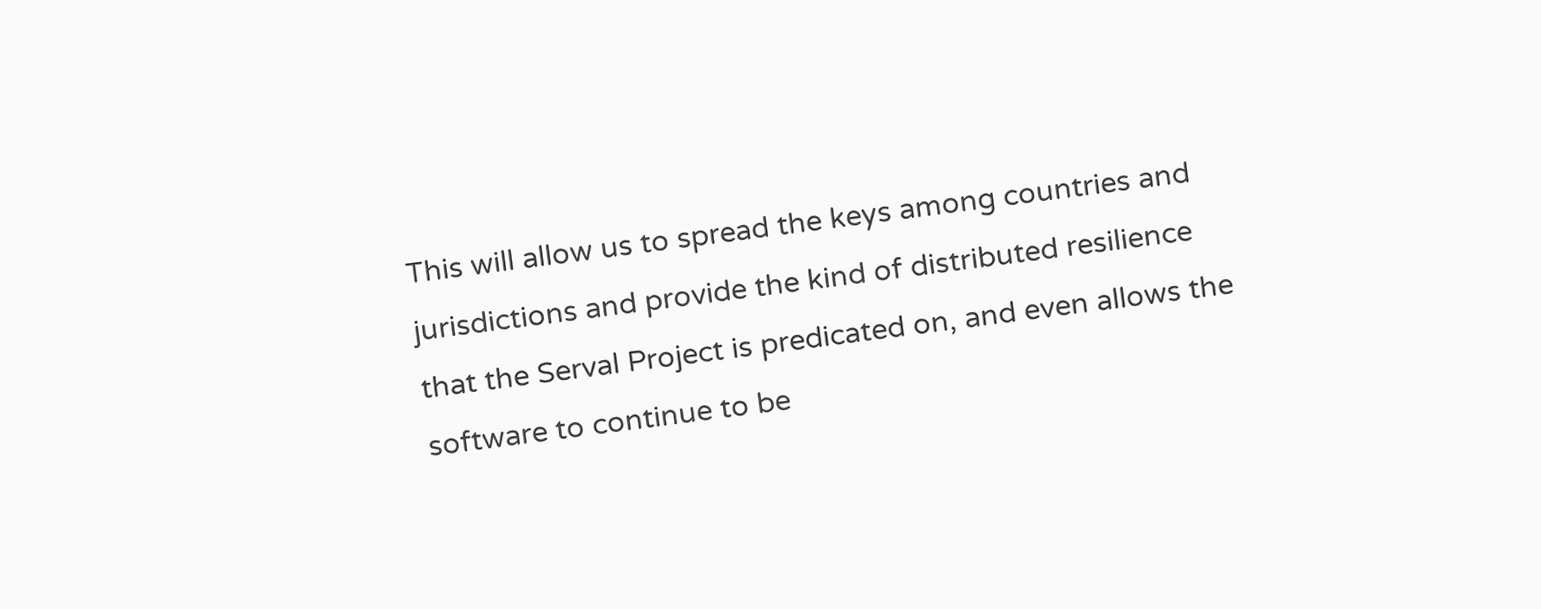This will allow us to spread the keys among countries and jurisdictions and provide the kind of distributed resilience that the Serval Project is predicated on, and even allows the software to continue to be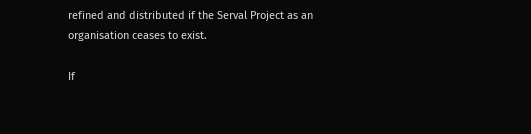refined and distributed if the Serval Project as an organisation ceases to exist.

If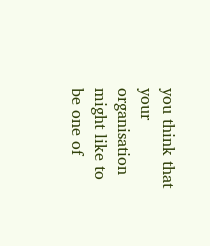you think that your organisation might like to be one of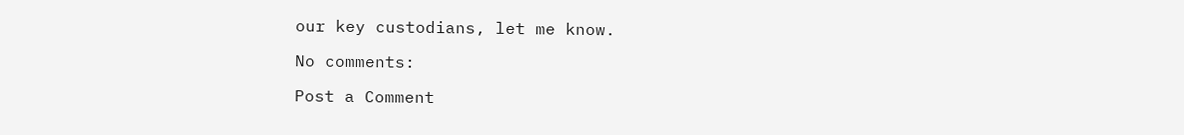our key custodians, let me know.

No comments:

Post a Comment